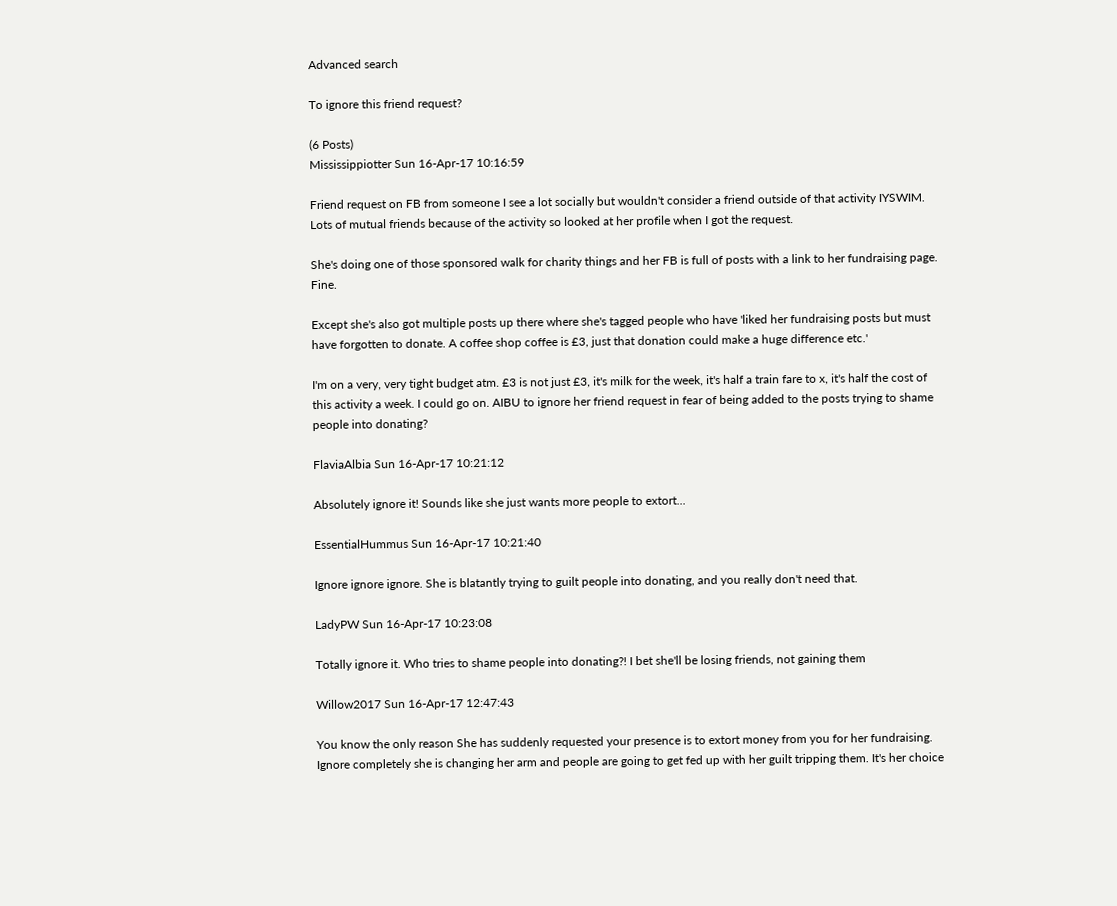Advanced search

To ignore this friend request?

(6 Posts)
Mississippiotter Sun 16-Apr-17 10:16:59

Friend request on FB from someone I see a lot socially but wouldn't consider a friend outside of that activity IYSWIM. Lots of mutual friends because of the activity so looked at her profile when I got the request.

She's doing one of those sponsored walk for charity things and her FB is full of posts with a link to her fundraising page. Fine.

Except she's also got multiple posts up there where she's tagged people who have 'liked her fundraising posts but must have forgotten to donate. A coffee shop coffee is £3, just that donation could make a huge difference etc.'

I'm on a very, very tight budget atm. £3 is not just £3, it's milk for the week, it's half a train fare to x, it's half the cost of this activity a week. I could go on. AIBU to ignore her friend request in fear of being added to the posts trying to shame people into donating?

FlaviaAlbia Sun 16-Apr-17 10:21:12

Absolutely ignore it! Sounds like she just wants more people to extort...

EssentialHummus Sun 16-Apr-17 10:21:40

Ignore ignore ignore. She is blatantly trying to guilt people into donating, and you really don't need that.

LadyPW Sun 16-Apr-17 10:23:08

Totally ignore it. Who tries to shame people into donating?! I bet she'll be losing friends, not gaining them

Willow2017 Sun 16-Apr-17 12:47:43

You know the only reason She has suddenly requested your presence is to extort money from you for her fundraising.
Ignore completely she is changing her arm and people are going to get fed up with her guilt tripping them. It's her choice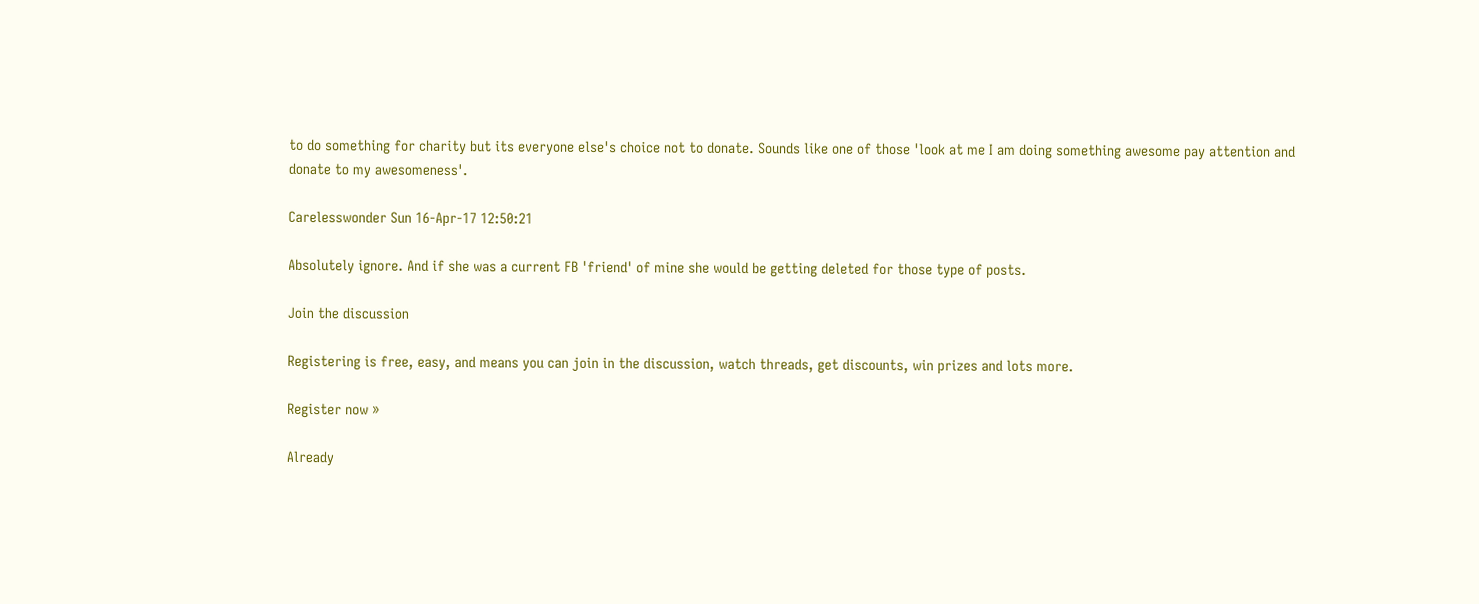to do something for charity but its everyone else's choice not to donate. Sounds like one of those 'look at me I am doing something awesome pay attention and donate to my awesomeness'.

Carelesswonder Sun 16-Apr-17 12:50:21

Absolutely ignore. And if she was a current FB 'friend' of mine she would be getting deleted for those type of posts.

Join the discussion

Registering is free, easy, and means you can join in the discussion, watch threads, get discounts, win prizes and lots more.

Register now »

Already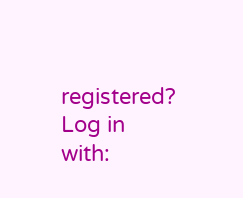registered? Log in with: